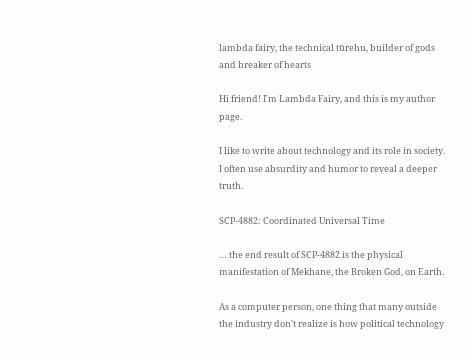lambda fairy, the technical tūrehu, builder of gods and breaker of hearts

Hi friend! I'm Lambda Fairy, and this is my author page.

I like to write about technology and its role in society. I often use absurdity and humor to reveal a deeper truth.

SCP-4882: Coordinated Universal Time

… the end result of SCP-4882 is the physical manifestation of Mekhane, the Broken God, on Earth.

As a computer person, one thing that many outside the industry don't realize is how political technology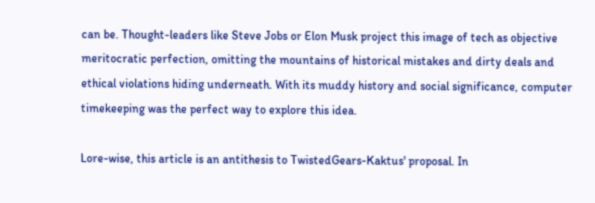can be. Thought-leaders like Steve Jobs or Elon Musk project this image of tech as objective meritocratic perfection, omitting the mountains of historical mistakes and dirty deals and ethical violations hiding underneath. With its muddy history and social significance, computer timekeeping was the perfect way to explore this idea.

Lore-wise, this article is an antithesis to TwistedGears-Kaktus' proposal. In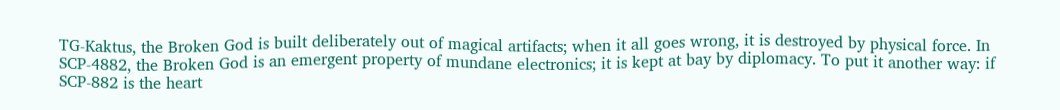TG-Kaktus, the Broken God is built deliberately out of magical artifacts; when it all goes wrong, it is destroyed by physical force. In SCP-4882, the Broken God is an emergent property of mundane electronics; it is kept at bay by diplomacy. To put it another way: if SCP-882 is the heart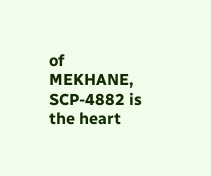of MEKHANE, SCP-4882 is the heart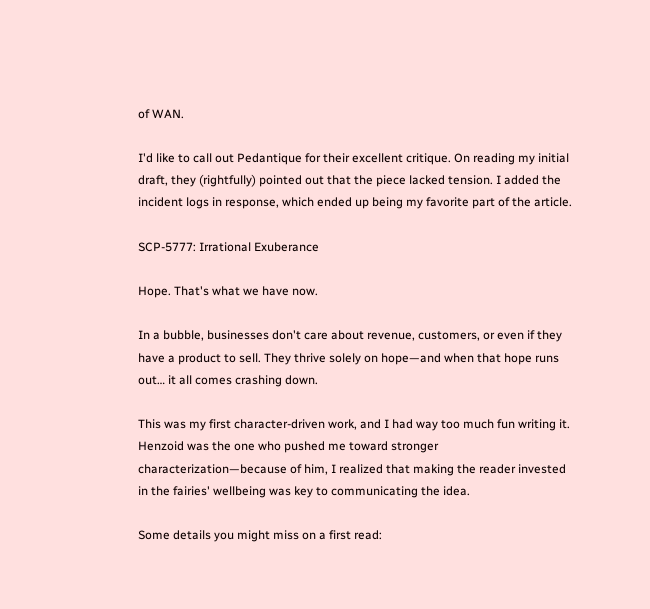of WAN.

I'd like to call out Pedantique for their excellent critique. On reading my initial draft, they (rightfully) pointed out that the piece lacked tension. I added the incident logs in response, which ended up being my favorite part of the article.

SCP-5777: Irrational Exuberance

Hope. That's what we have now.

In a bubble, businesses don't care about revenue, customers, or even if they have a product to sell. They thrive solely on hope—and when that hope runs out… it all comes crashing down.

This was my first character-driven work, and I had way too much fun writing it. Henzoid was the one who pushed me toward stronger characterization—because of him, I realized that making the reader invested in the fairies' wellbeing was key to communicating the idea.

Some details you might miss on a first read: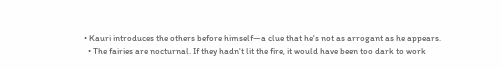• Kauri introduces the others before himself—a clue that he's not as arrogant as he appears.
  • The fairies are nocturnal. If they hadn't lit the fire, it would have been too dark to work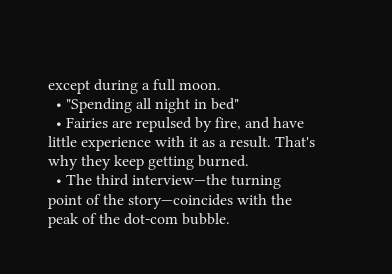except during a full moon.
  • "Spending all night in bed"
  • Fairies are repulsed by fire, and have little experience with it as a result. That's why they keep getting burned.
  • The third interview—the turning point of the story—coincides with the peak of the dot-com bubble.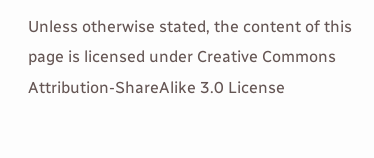Unless otherwise stated, the content of this page is licensed under Creative Commons Attribution-ShareAlike 3.0 License